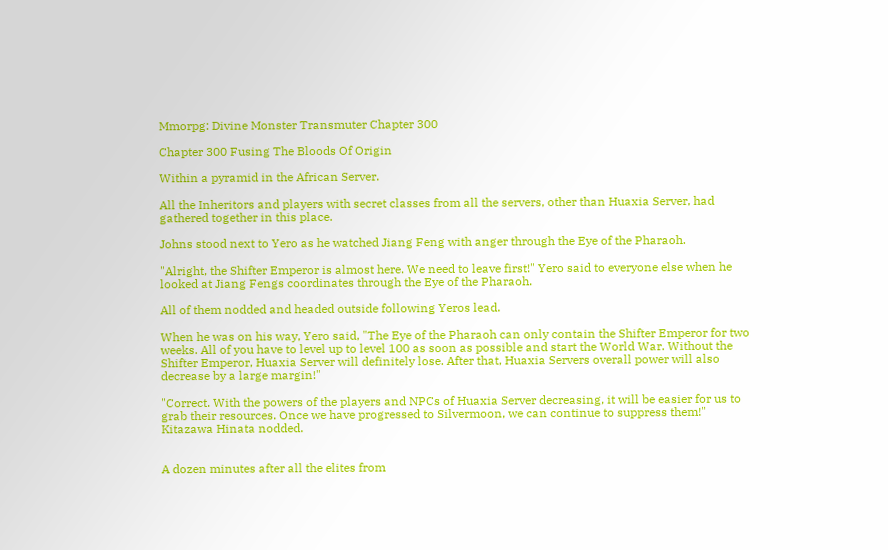Mmorpg: Divine Monster Transmuter Chapter 300

Chapter 300 Fusing The Bloods Of Origin

Within a pyramid in the African Server.

All the Inheritors and players with secret classes from all the servers, other than Huaxia Server, had gathered together in this place.

Johns stood next to Yero as he watched Jiang Feng with anger through the Eye of the Pharaoh.

"Alright, the Shifter Emperor is almost here. We need to leave first!" Yero said to everyone else when he looked at Jiang Fengs coordinates through the Eye of the Pharaoh.

All of them nodded and headed outside following Yeros lead.

When he was on his way, Yero said, "The Eye of the Pharaoh can only contain the Shifter Emperor for two weeks. All of you have to level up to level 100 as soon as possible and start the World War. Without the Shifter Emperor, Huaxia Server will definitely lose. After that, Huaxia Servers overall power will also decrease by a large margin!"

"Correct. With the powers of the players and NPCs of Huaxia Server decreasing, it will be easier for us to grab their resources. Once we have progressed to Silvermoon, we can continue to suppress them!" Kitazawa Hinata nodded.


A dozen minutes after all the elites from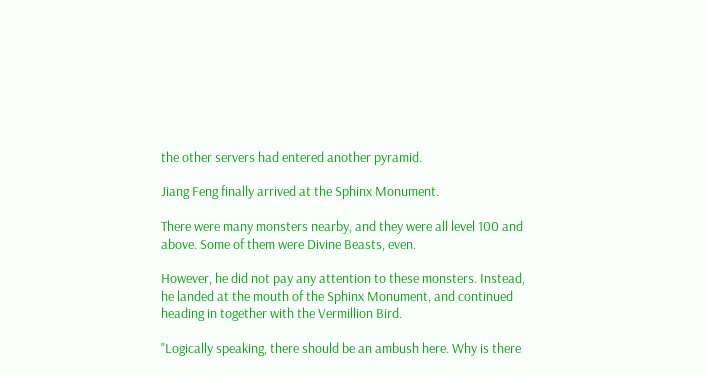the other servers had entered another pyramid.

Jiang Feng finally arrived at the Sphinx Monument.

There were many monsters nearby, and they were all level 100 and above. Some of them were Divine Beasts, even.

However, he did not pay any attention to these monsters. Instead, he landed at the mouth of the Sphinx Monument, and continued heading in together with the Vermillion Bird.

"Logically speaking, there should be an ambush here. Why is there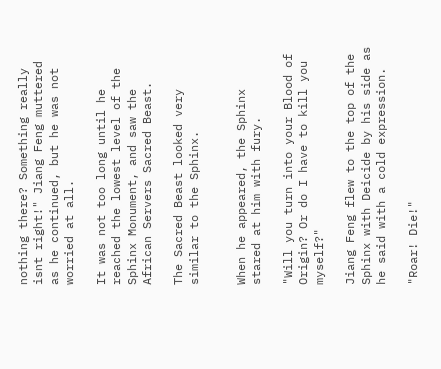nothing there? Something really isnt right!" Jiang Feng muttered as he continued, but he was not worried at all.

It was not too long until he reached the lowest level of the Sphinx Monument, and saw the African Servers Sacred Beast.

The Sacred Beast looked very similar to the Sphinx.


When he appeared, the Sphinx stared at him with fury.

"Will you turn into your Blood of Origin? Or do I have to kill you myself?"

Jiang Feng flew to the top of the Sphinx with Deicide by his side as he said with a cold expression.

"Roar! Die!"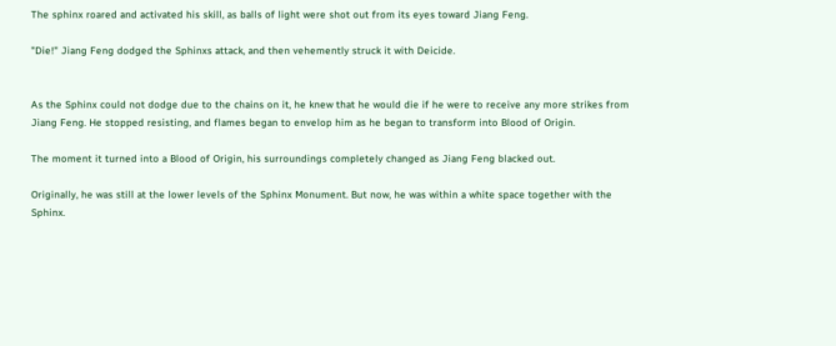The sphinx roared and activated his skill, as balls of light were shot out from its eyes toward Jiang Feng.

"Die!" Jiang Feng dodged the Sphinxs attack, and then vehemently struck it with Deicide.


As the Sphinx could not dodge due to the chains on it, he knew that he would die if he were to receive any more strikes from Jiang Feng. He stopped resisting, and flames began to envelop him as he began to transform into Blood of Origin.

The moment it turned into a Blood of Origin, his surroundings completely changed as Jiang Feng blacked out.

Originally, he was still at the lower levels of the Sphinx Monument. But now, he was within a white space together with the Sphinx.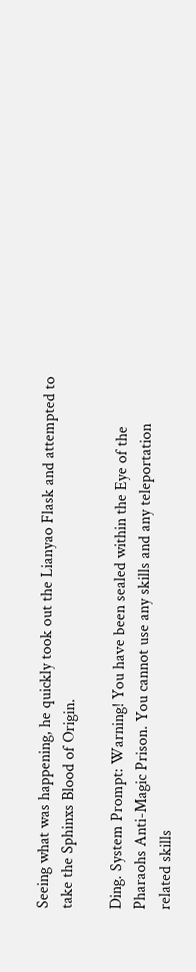Seeing what was happening, he quickly took out the Lianyao Flask and attempted to take the Sphinxs Blood of Origin.

Ding. System Prompt: Warning! You have been sealed within the Eye of the Pharaohs Anti-Magic Prison. You cannot use any skills and any teleportation related skills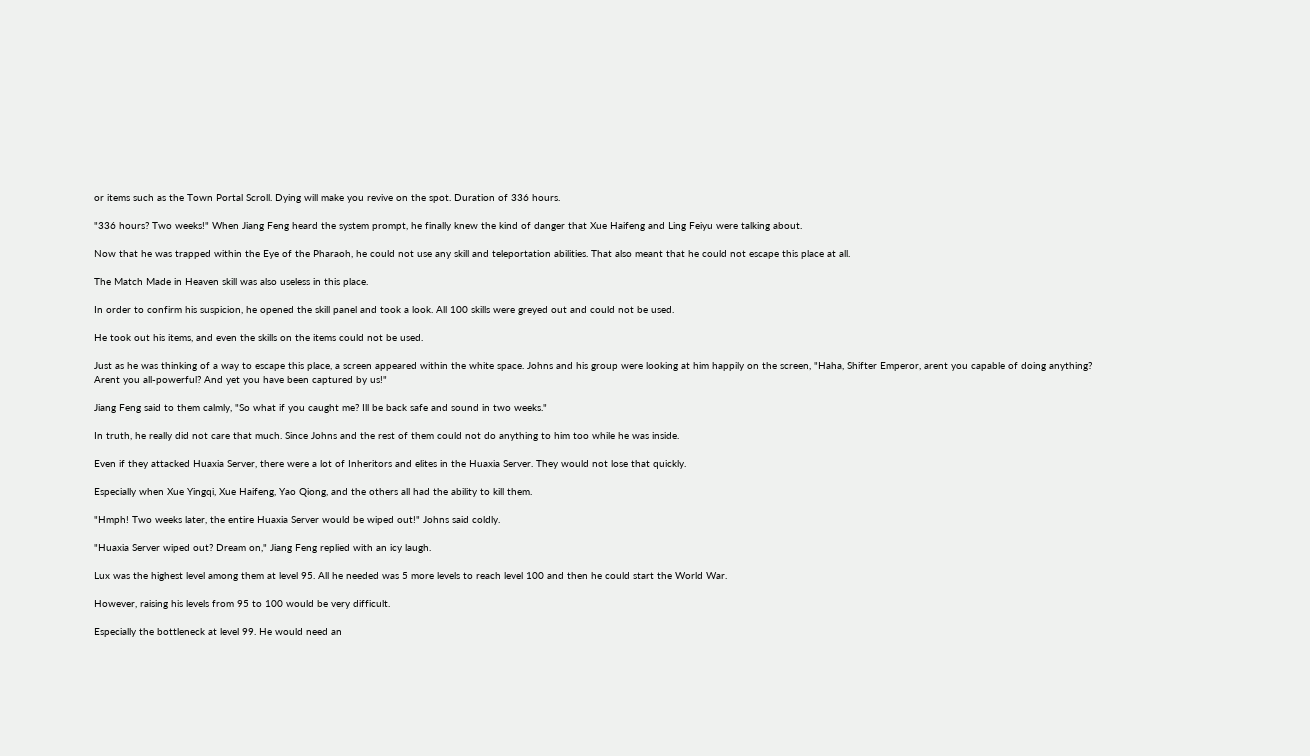or items such as the Town Portal Scroll. Dying will make you revive on the spot. Duration of 336 hours.

"336 hours? Two weeks!" When Jiang Feng heard the system prompt, he finally knew the kind of danger that Xue Haifeng and Ling Feiyu were talking about.

Now that he was trapped within the Eye of the Pharaoh, he could not use any skill and teleportation abilities. That also meant that he could not escape this place at all.

The Match Made in Heaven skill was also useless in this place.

In order to confirm his suspicion, he opened the skill panel and took a look. All 100 skills were greyed out and could not be used.

He took out his items, and even the skills on the items could not be used.

Just as he was thinking of a way to escape this place, a screen appeared within the white space. Johns and his group were looking at him happily on the screen, "Haha, Shifter Emperor, arent you capable of doing anything? Arent you all-powerful? And yet you have been captured by us!"

Jiang Feng said to them calmly, "So what if you caught me? Ill be back safe and sound in two weeks."

In truth, he really did not care that much. Since Johns and the rest of them could not do anything to him too while he was inside.

Even if they attacked Huaxia Server, there were a lot of Inheritors and elites in the Huaxia Server. They would not lose that quickly.

Especially when Xue Yingqi, Xue Haifeng, Yao Qiong, and the others all had the ability to kill them.

"Hmph! Two weeks later, the entire Huaxia Server would be wiped out!" Johns said coldly.

"Huaxia Server wiped out? Dream on," Jiang Feng replied with an icy laugh.

Lux was the highest level among them at level 95. All he needed was 5 more levels to reach level 100 and then he could start the World War.

However, raising his levels from 95 to 100 would be very difficult.

Especially the bottleneck at level 99. He would need an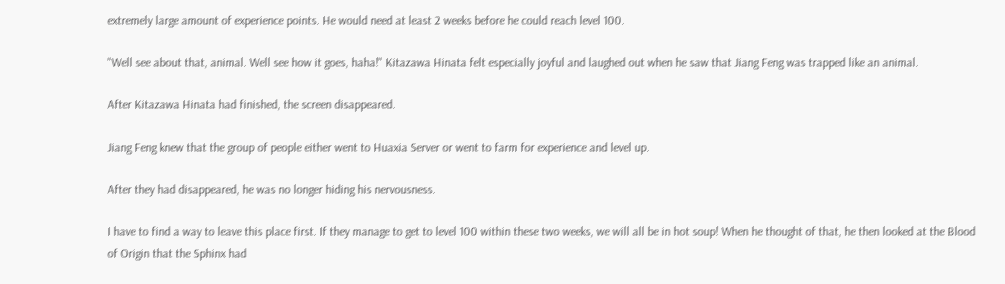extremely large amount of experience points. He would need at least 2 weeks before he could reach level 100.

"Well see about that, animal. Well see how it goes, haha!" Kitazawa Hinata felt especially joyful and laughed out when he saw that Jiang Feng was trapped like an animal.

After Kitazawa Hinata had finished, the screen disappeared.

Jiang Feng knew that the group of people either went to Huaxia Server or went to farm for experience and level up.

After they had disappeared, he was no longer hiding his nervousness.

I have to find a way to leave this place first. If they manage to get to level 100 within these two weeks, we will all be in hot soup! When he thought of that, he then looked at the Blood of Origin that the Sphinx had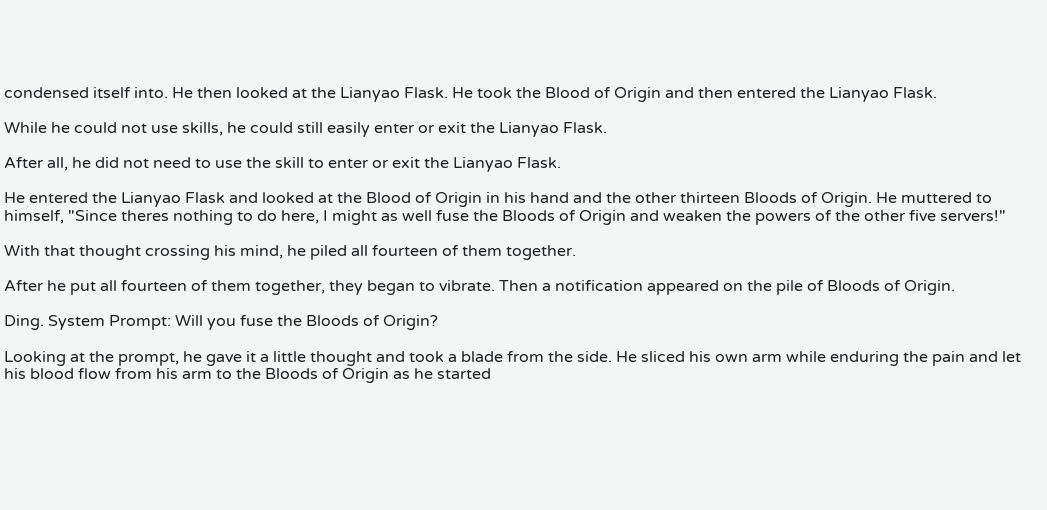condensed itself into. He then looked at the Lianyao Flask. He took the Blood of Origin and then entered the Lianyao Flask.

While he could not use skills, he could still easily enter or exit the Lianyao Flask.

After all, he did not need to use the skill to enter or exit the Lianyao Flask.

He entered the Lianyao Flask and looked at the Blood of Origin in his hand and the other thirteen Bloods of Origin. He muttered to himself, "Since theres nothing to do here, I might as well fuse the Bloods of Origin and weaken the powers of the other five servers!"

With that thought crossing his mind, he piled all fourteen of them together.

After he put all fourteen of them together, they began to vibrate. Then a notification appeared on the pile of Bloods of Origin.

Ding. System Prompt: Will you fuse the Bloods of Origin?

Looking at the prompt, he gave it a little thought and took a blade from the side. He sliced his own arm while enduring the pain and let his blood flow from his arm to the Bloods of Origin as he started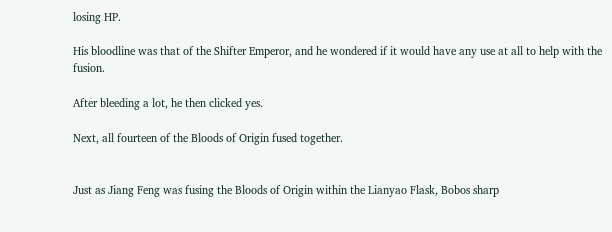losing HP.

His bloodline was that of the Shifter Emperor, and he wondered if it would have any use at all to help with the fusion.

After bleeding a lot, he then clicked yes.

Next, all fourteen of the Bloods of Origin fused together.


Just as Jiang Feng was fusing the Bloods of Origin within the Lianyao Flask, Bobos sharp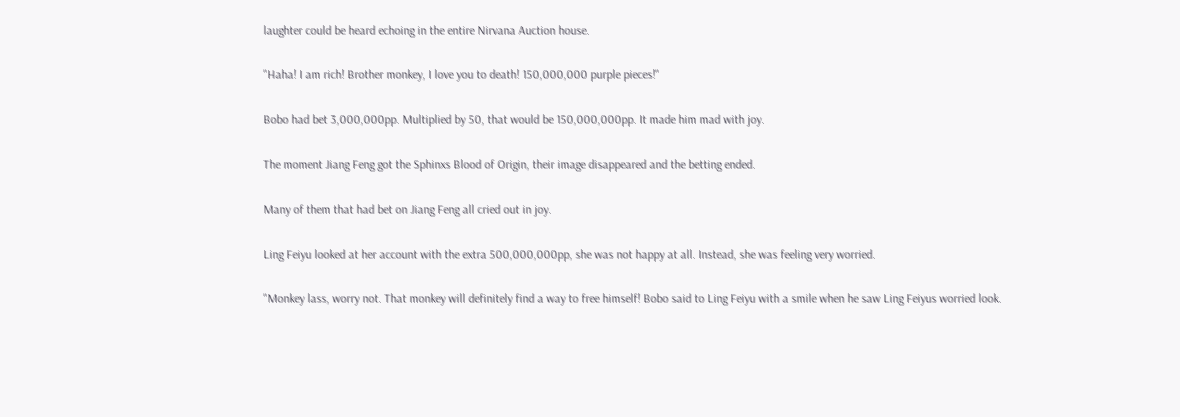laughter could be heard echoing in the entire Nirvana Auction house.

"Haha! I am rich! Brother monkey, I love you to death! 150,000,000 purple pieces!"

Bobo had bet 3,000,000pp. Multiplied by 50, that would be 150,000,000pp. It made him mad with joy.

The moment Jiang Feng got the Sphinxs Blood of Origin, their image disappeared and the betting ended.

Many of them that had bet on Jiang Feng all cried out in joy.

Ling Feiyu looked at her account with the extra 500,000,000pp, she was not happy at all. Instead, she was feeling very worried.

"Monkey lass, worry not. That monkey will definitely find a way to free himself! Bobo said to Ling Feiyu with a smile when he saw Ling Feiyus worried look.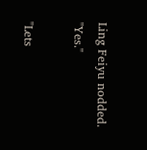Ling Feiyu nodded. "Yes."

"Lets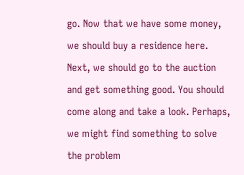go. Now that we have some money, we should buy a residence here. Next, we should go to the auction and get something good. You should come along and take a look. Perhaps, we might find something to solve the problem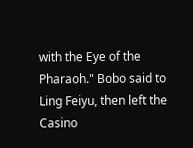with the Eye of the Pharaoh." Bobo said to Ling Feiyu, then left the Casino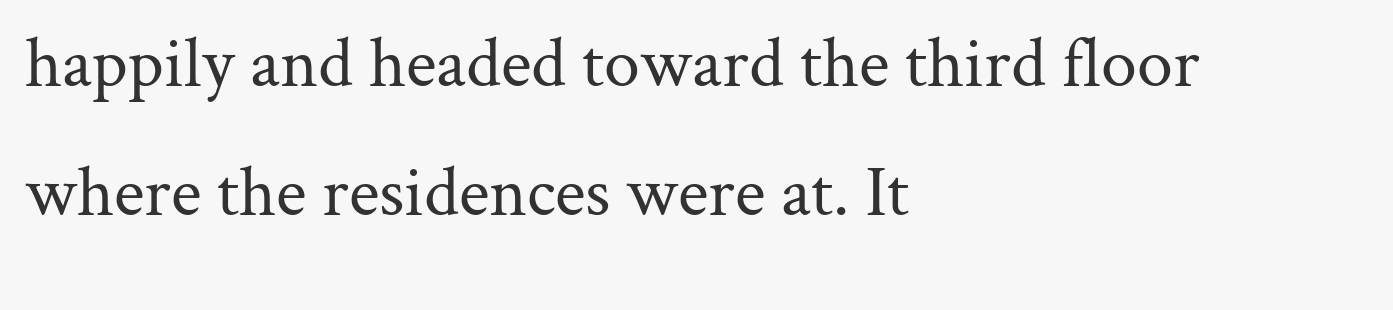happily and headed toward the third floor where the residences were at. It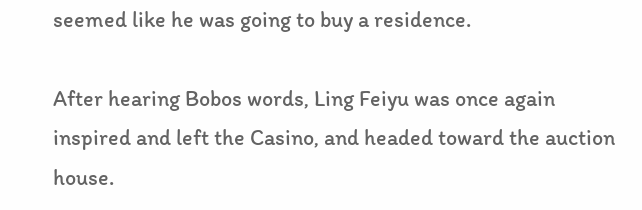seemed like he was going to buy a residence.

After hearing Bobos words, Ling Feiyu was once again inspired and left the Casino, and headed toward the auction house.